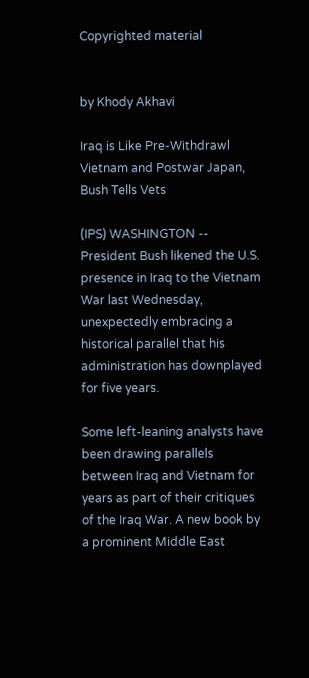Copyrighted material


by Khody Akhavi

Iraq is Like Pre-Withdrawl Vietnam and Postwar Japan, Bush Tells Vets

(IPS) WASHINGTON -- President Bush likened the U.S. presence in Iraq to the Vietnam War last Wednesday, unexpectedly embracing a historical parallel that his administration has downplayed for five years.

Some left-leaning analysts have been drawing parallels between Iraq and Vietnam for years as part of their critiques of the Iraq War. A new book by a prominent Middle East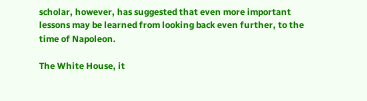scholar, however, has suggested that even more important lessons may be learned from looking back even further, to the time of Napoleon.

The White House, it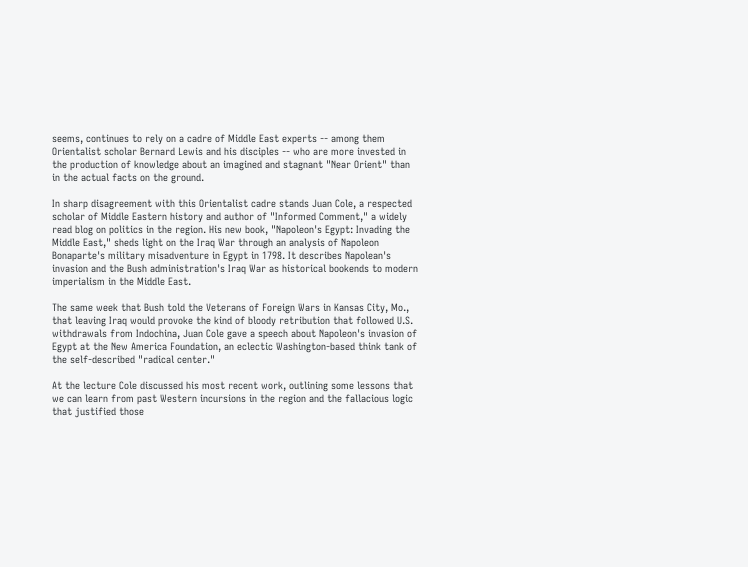seems, continues to rely on a cadre of Middle East experts -- among them Orientalist scholar Bernard Lewis and his disciples -- who are more invested in the production of knowledge about an imagined and stagnant "Near Orient" than in the actual facts on the ground.

In sharp disagreement with this Orientalist cadre stands Juan Cole, a respected scholar of Middle Eastern history and author of "Informed Comment," a widely read blog on politics in the region. His new book, "Napoleon's Egypt: Invading the Middle East," sheds light on the Iraq War through an analysis of Napoleon Bonaparte's military misadventure in Egypt in 1798. It describes Napolean's invasion and the Bush administration's Iraq War as historical bookends to modern imperialism in the Middle East.

The same week that Bush told the Veterans of Foreign Wars in Kansas City, Mo., that leaving Iraq would provoke the kind of bloody retribution that followed U.S. withdrawals from Indochina, Juan Cole gave a speech about Napoleon's invasion of Egypt at the New America Foundation, an eclectic Washington-based think tank of the self-described "radical center."

At the lecture Cole discussed his most recent work, outlining some lessons that we can learn from past Western incursions in the region and the fallacious logic that justified those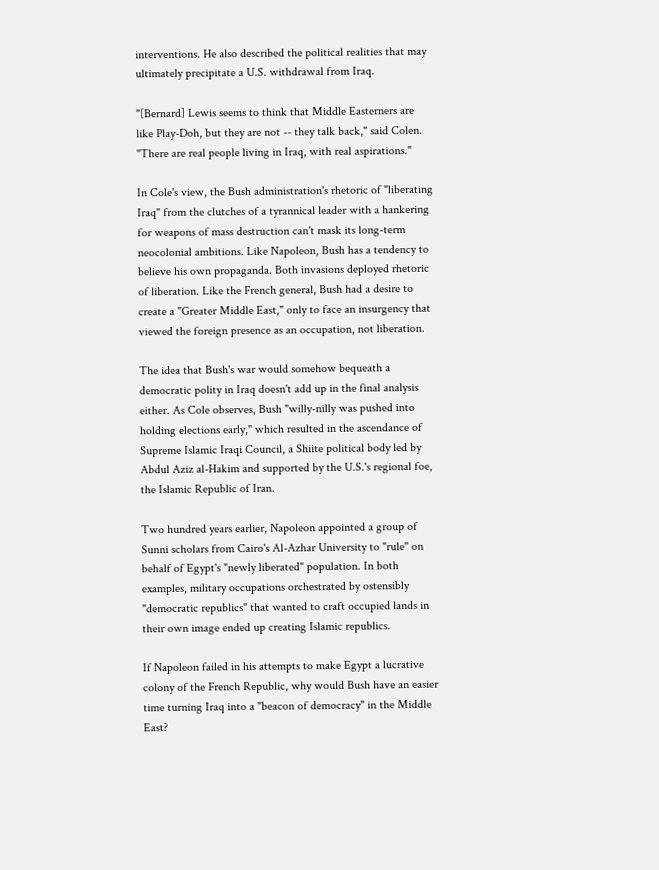interventions. He also described the political realities that may ultimately precipitate a U.S. withdrawal from Iraq.

"[Bernard] Lewis seems to think that Middle Easterners are like Play-Doh, but they are not -- they talk back," said Colen. "There are real people living in Iraq, with real aspirations."

In Cole's view, the Bush administration's rhetoric of "liberating Iraq" from the clutches of a tyrannical leader with a hankering for weapons of mass destruction can't mask its long-term neocolonial ambitions. Like Napoleon, Bush has a tendency to believe his own propaganda. Both invasions deployed rhetoric of liberation. Like the French general, Bush had a desire to create a "Greater Middle East," only to face an insurgency that viewed the foreign presence as an occupation, not liberation.

The idea that Bush's war would somehow bequeath a democratic polity in Iraq doesn't add up in the final analysis either. As Cole observes, Bush "willy-nilly was pushed into holding elections early," which resulted in the ascendance of Supreme Islamic Iraqi Council, a Shiite political body led by Abdul Aziz al-Hakim and supported by the U.S.'s regional foe, the Islamic Republic of Iran.

Two hundred years earlier, Napoleon appointed a group of Sunni scholars from Cairo's Al-Azhar University to "rule" on behalf of Egypt's "newly liberated" population. In both examples, military occupations orchestrated by ostensibly "democratic republics" that wanted to craft occupied lands in their own image ended up creating Islamic republics.

If Napoleon failed in his attempts to make Egypt a lucrative colony of the French Republic, why would Bush have an easier time turning Iraq into a "beacon of democracy" in the Middle East?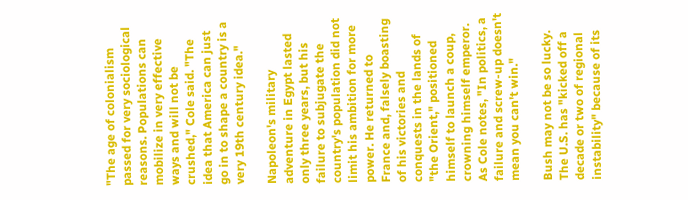"The age of colonialism passed for very sociological reasons. Populations can mobilize in very effective ways and will not be crushed," Cole said. "The idea that America can just go in to shape a country is a very 19th century idea."

Napoleon's military adventure in Egypt lasted only three years, but his failure to subjugate the country's population did not limit his ambition for more power. He returned to France and, falsely boasting of his victories and conquests in the lands of "the Orient," positioned himself to launch a coup, crowning himself emperor. As Cole notes, "In politics, a failure and screw-up doesn't mean you can't win."

Bush may not be so lucky. The U.S. has "kicked off a decade or two of regional instability" because of its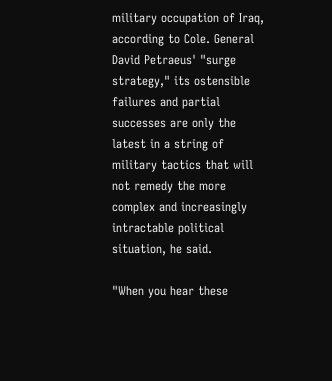military occupation of Iraq, according to Cole. General David Petraeus' "surge strategy," its ostensible failures and partial successes are only the latest in a string of military tactics that will not remedy the more complex and increasingly intractable political situation, he said.

"When you hear these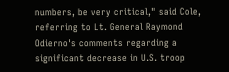numbers, be very critical," said Cole, referring to Lt. General Raymond Odierno's comments regarding a significant decrease in U.S. troop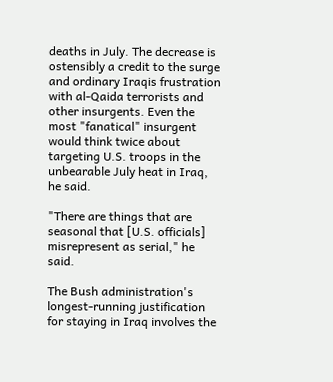deaths in July. The decrease is ostensibly a credit to the surge and ordinary Iraqis frustration with al-Qaida terrorists and other insurgents. Even the most "fanatical" insurgent would think twice about targeting U.S. troops in the unbearable July heat in Iraq, he said.

"There are things that are seasonal that [U.S. officials] misrepresent as serial," he said.

The Bush administration's longest-running justification for staying in Iraq involves the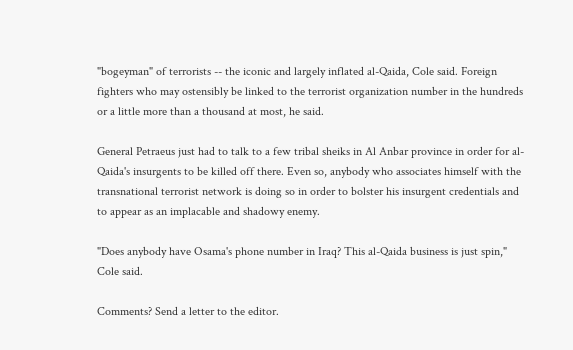"bogeyman" of terrorists -- the iconic and largely inflated al-Qaida, Cole said. Foreign fighters who may ostensibly be linked to the terrorist organization number in the hundreds or a little more than a thousand at most, he said.

General Petraeus just had to talk to a few tribal sheiks in Al Anbar province in order for al-Qaida's insurgents to be killed off there. Even so, anybody who associates himself with the transnational terrorist network is doing so in order to bolster his insurgent credentials and to appear as an implacable and shadowy enemy.

"Does anybody have Osama's phone number in Iraq? This al-Qaida business is just spin," Cole said.

Comments? Send a letter to the editor.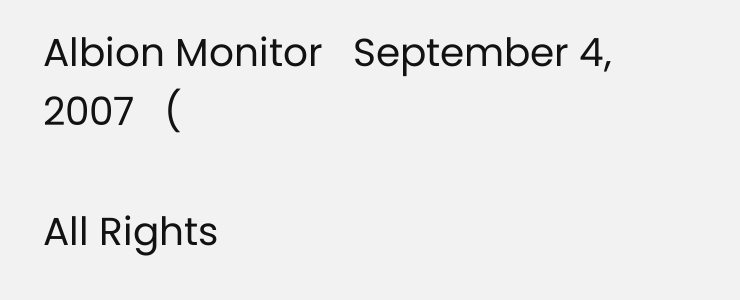Albion Monitor   September 4, 2007   (

All Rights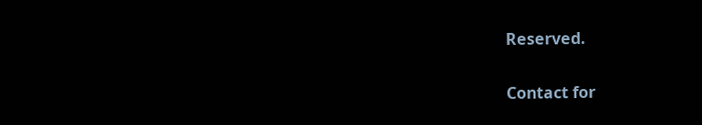Reserved.

Contact for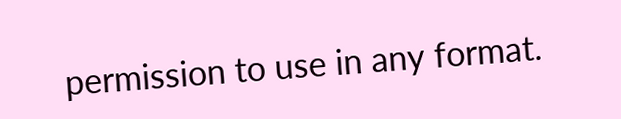permission to use in any format.